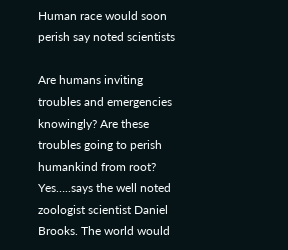Human race would soon perish say noted scientists

Are humans inviting troubles and emergencies knowingly? Are these troubles going to perish humankind from root? Yes…..says the well noted zoologist scientist Daniel Brooks. The world would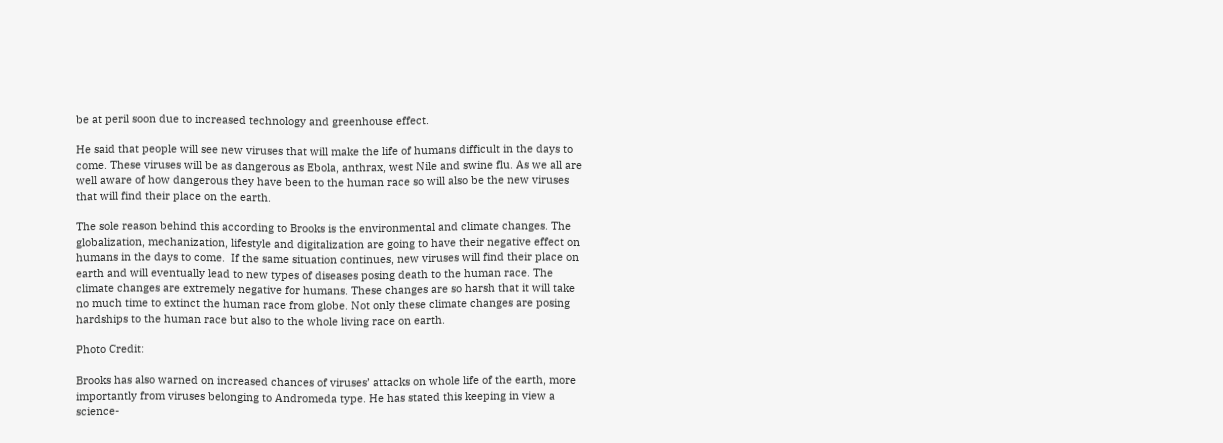be at peril soon due to increased technology and greenhouse effect.

He said that people will see new viruses that will make the life of humans difficult in the days to come. These viruses will be as dangerous as Ebola, anthrax, west Nile and swine flu. As we all are well aware of how dangerous they have been to the human race so will also be the new viruses that will find their place on the earth.

The sole reason behind this according to Brooks is the environmental and climate changes. The globalization, mechanization, lifestyle and digitalization are going to have their negative effect on humans in the days to come.  If the same situation continues, new viruses will find their place on earth and will eventually lead to new types of diseases posing death to the human race. The climate changes are extremely negative for humans. These changes are so harsh that it will take no much time to extinct the human race from globe. Not only these climate changes are posing hardships to the human race but also to the whole living race on earth.

Photo Credit:

Brooks has also warned on increased chances of viruses’ attacks on whole life of the earth, more importantly from viruses belonging to Andromeda type. He has stated this keeping in view a science-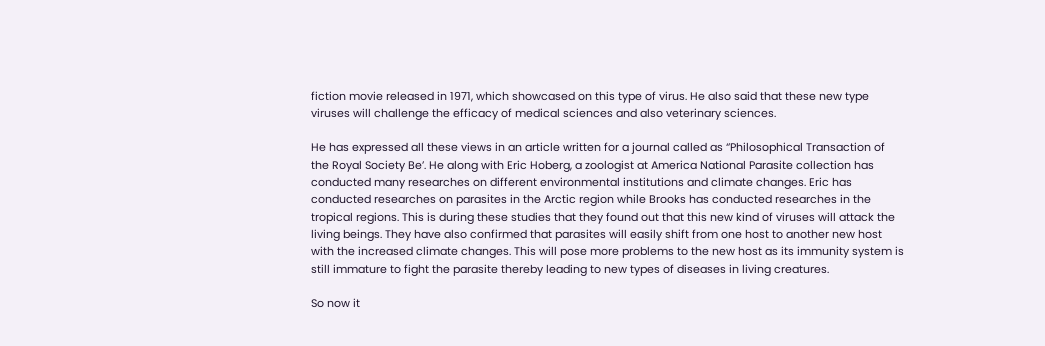fiction movie released in 1971, which showcased on this type of virus. He also said that these new type viruses will challenge the efficacy of medical sciences and also veterinary sciences.

He has expressed all these views in an article written for a journal called as ‘’Philosophical Transaction of the Royal Society Be’. He along with Eric Hoberg, a zoologist at America National Parasite collection has conducted many researches on different environmental institutions and climate changes. Eric has conducted researches on parasites in the Arctic region while Brooks has conducted researches in the tropical regions. This is during these studies that they found out that this new kind of viruses will attack the living beings. They have also confirmed that parasites will easily shift from one host to another new host with the increased climate changes. This will pose more problems to the new host as its immunity system is still immature to fight the parasite thereby leading to new types of diseases in living creatures.

So now it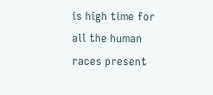is high time for all the human races present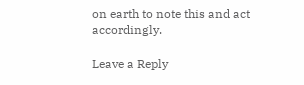on earth to note this and act accordingly.

Leave a Reply